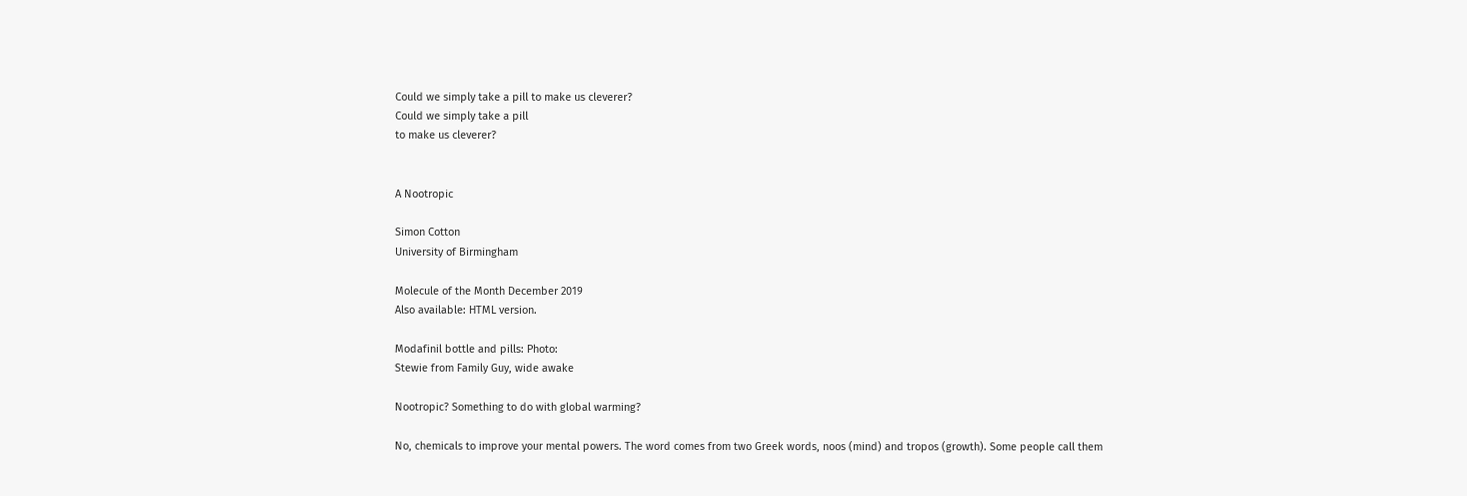Could we simply take a pill to make us cleverer?
Could we simply take a pill
to make us cleverer?


A Nootropic

Simon Cotton
University of Birmingham

Molecule of the Month December 2019
Also available: HTML version.

Modafinil bottle and pills: Photo:
Stewie from Family Guy, wide awake

Nootropic? Something to do with global warming?

No, chemicals to improve your mental powers. The word comes from two Greek words, noos (mind) and tropos (growth). Some people call them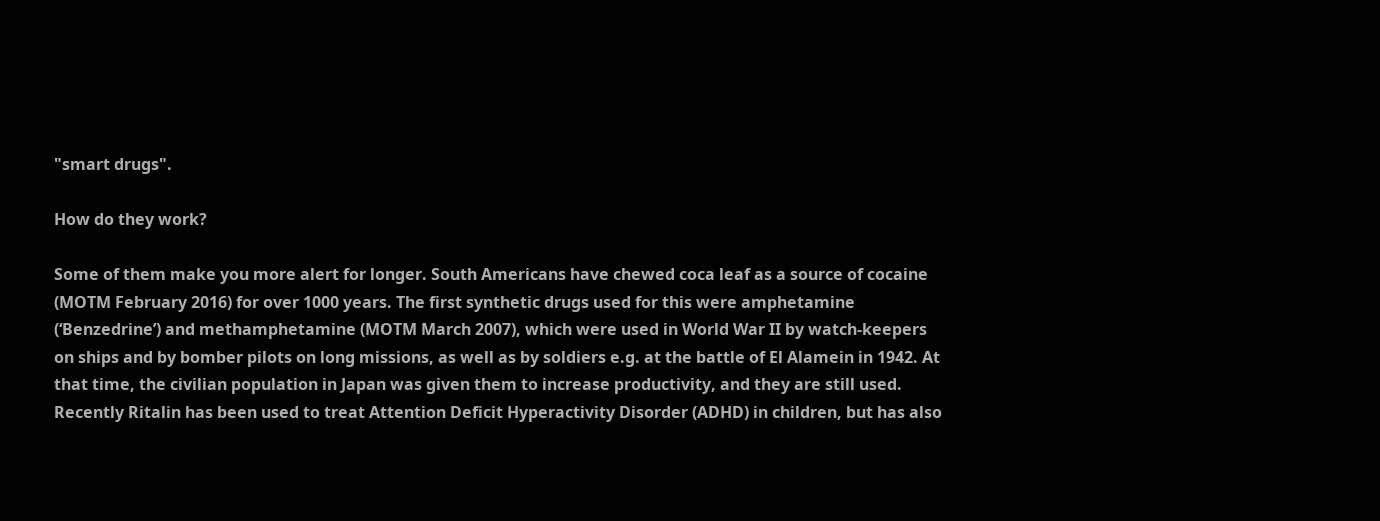"smart drugs".

How do they work?

Some of them make you more alert for longer. South Americans have chewed coca leaf as a source of cocaine (MOTM February 2016) for over 1000 years. The first synthetic drugs used for this were amphetamine (‘Benzedrine’) and methamphetamine (MOTM March 2007), which were used in World War II by watch-keepers on ships and by bomber pilots on long missions, as well as by soldiers e.g. at the battle of El Alamein in 1942. At that time, the civilian population in Japan was given them to increase productivity, and they are still used. Recently Ritalin has been used to treat Attention Deficit Hyperactivity Disorder (ADHD) in children, but has also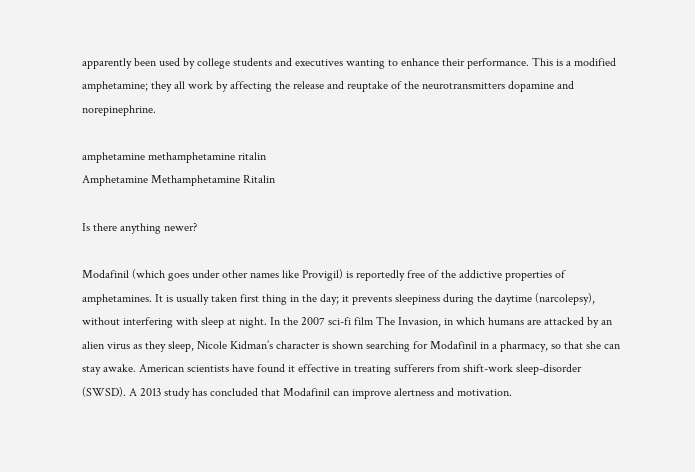apparently been used by college students and executives wanting to enhance their performance. This is a modified amphetamine; they all work by affecting the release and reuptake of the neurotransmitters dopamine and norepinephrine.

amphetamine methamphetamine ritalin
Amphetamine Methamphetamine Ritalin

Is there anything newer?

Modafinil (which goes under other names like Provigil) is reportedly free of the addictive properties of amphetamines. It is usually taken first thing in the day; it prevents sleepiness during the daytime (narcolepsy), without interfering with sleep at night. In the 2007 sci-fi film The Invasion, in which humans are attacked by an alien virus as they sleep, Nicole Kidman’s character is shown searching for Modafinil in a pharmacy, so that she can stay awake. American scientists have found it effective in treating sufferers from shift-work sleep-disorder (SWSD). A 2013 study has concluded that Modafinil can improve alertness and motivation.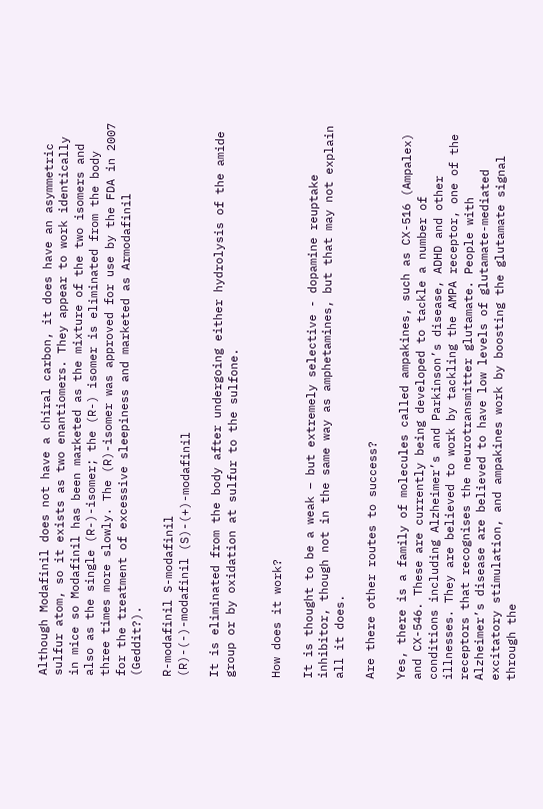Although Modafinil does not have a chiral carbon, it does have an asymmetric sulfur atom, so it exists as two enantiomers. They appear to work identically in mice so Modafinil has been marketed as the mixture of the two isomers and also as the single (R-)-isomer; the (R-) isomer is eliminated from the body three times more slowly. The (R)-isomer was approved for use by the FDA in 2007 for the treatment of excessive sleepiness and marketed as Armodafinil (Geddit?).

R-modafinil S-modafinil
(R)-(-)-modafinil (S)-(+)-modafinil

It is eliminated from the body after undergoing either hydrolysis of the amide group or by oxidation at sulfur to the sulfone.


How does it work?

It is thought to be a weak – but extremely selective - dopamine reuptake inhibitor, though not in the same way as amphetamines, but that may not explain all it does.

Are there other routes to success?

Yes, there is a family of molecules called ampakines, such as CX-516 (Ampalex) and CX-546. These are currently being developed to tackle a number of conditions including Alzheimer’s and Parkinson’s disease, ADHD and other illnesses. They are believed to work by tackling the AMPA receptor, one of the receptors that recognises the neurotransmitter glutamate. People with Alzheimer’s disease are believed to have low levels of glutamate-mediated excitatory stimulation, and ampakines work by boosting the glutamate signal through the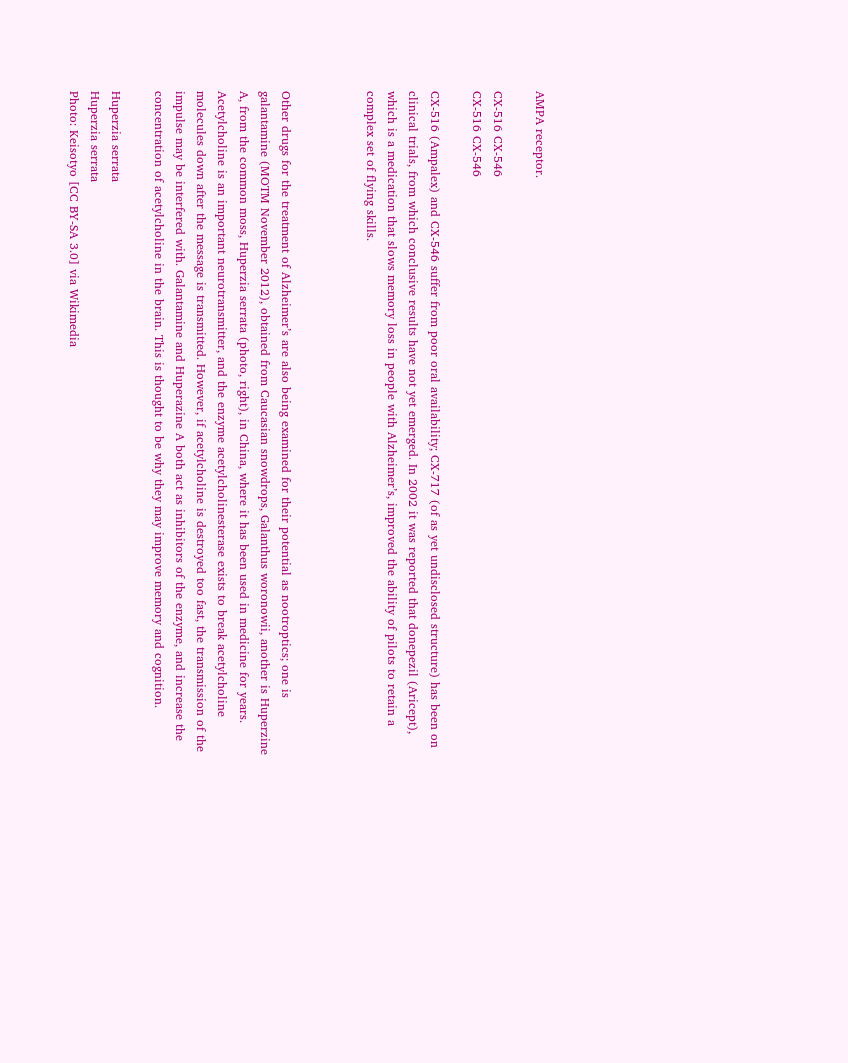AMPA receptor.

CX-516 CX-546
CX-516 CX-546

CX-516 (Ampalex) and CX-546 suffer from poor oral availability; CX-717 (of as yet undisclosed structure) has been on clinical trials, from which conclusive results have not yet emerged. In 2002 it was reported that donepezil (Aricept), which is a medication that slows memory loss in people with Alzheimer’s, improved the ability of pilots to retain a complex set of flying skills.



Other drugs for the treatment of Alzheimer’s are also being examined for their potential as nootroptics; one is galantamine (MOTM November 2012), obtained from Caucasian snowdrops, Galanthus woronowii, another is Huperzine A, from the common moss, Huperzia serrata (photo, right), in China, where it has been used in medicine for years. Acetylcholine is an important neurotransmitter, and the enzyme acetylcholinesterase exists to break acetylcholine molecules down after the message is transmitted. However, if acetylcholine is destroyed too fast, the transmission of the impulse may be interfered with. Galantamine and Huperazine A both act as inhibitors of the enzyme, and increase the concentration of acetylcholine in the brain. This is thought to be why they may improve memory and cognition.

Huperzia serrata
Huperzia serrata
Photo: Keisotyo [CC BY-SA 3.0] via Wikimedia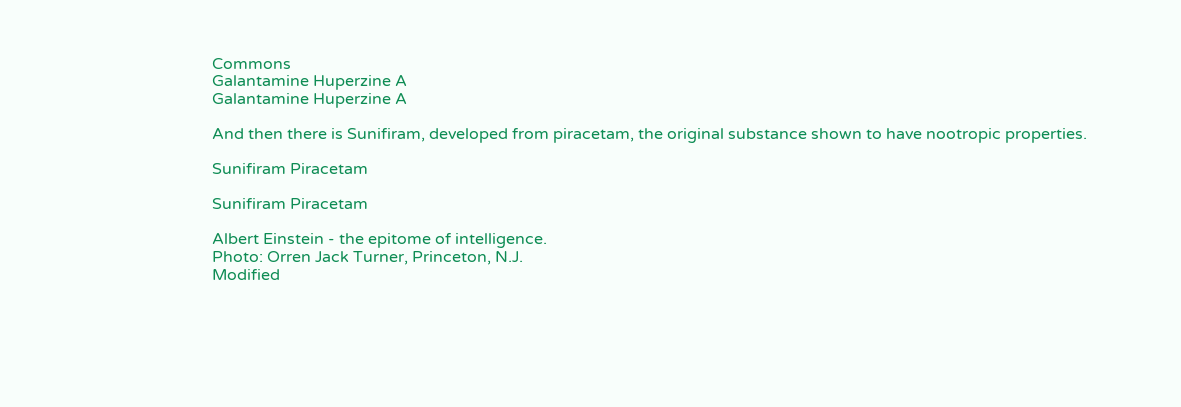Commons
Galantamine Huperzine A
Galantamine Huperzine A

And then there is Sunifiram, developed from piracetam, the original substance shown to have nootropic properties.

Sunifiram Piracetam

Sunifiram Piracetam

Albert Einstein - the epitome of intelligence.
Photo: Orren Jack Turner, Princeton, N.J.
Modified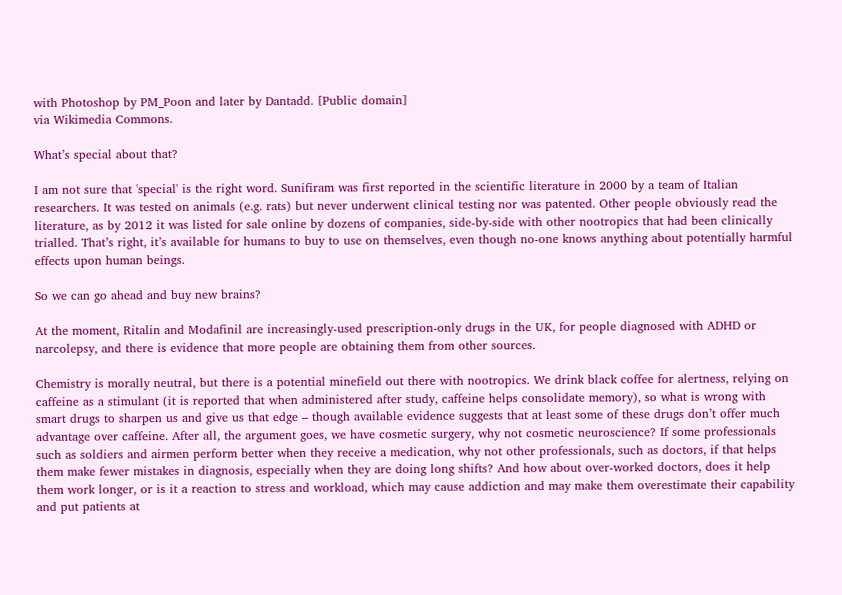with Photoshop by PM_Poon and later by Dantadd. [Public domain]
via Wikimedia Commons.

What’s special about that?

I am not sure that 'special' is the right word. Sunifiram was first reported in the scientific literature in 2000 by a team of Italian researchers. It was tested on animals (e.g. rats) but never underwent clinical testing nor was patented. Other people obviously read the literature, as by 2012 it was listed for sale online by dozens of companies, side-by-side with other nootropics that had been clinically trialled. That’s right, it’s available for humans to buy to use on themselves, even though no-one knows anything about potentially harmful effects upon human beings.

So we can go ahead and buy new brains?

At the moment, Ritalin and Modafinil are increasingly-used prescription-only drugs in the UK, for people diagnosed with ADHD or narcolepsy, and there is evidence that more people are obtaining them from other sources.

Chemistry is morally neutral, but there is a potential minefield out there with nootropics. We drink black coffee for alertness, relying on caffeine as a stimulant (it is reported that when administered after study, caffeine helps consolidate memory), so what is wrong with smart drugs to sharpen us and give us that edge – though available evidence suggests that at least some of these drugs don’t offer much advantage over caffeine. After all, the argument goes, we have cosmetic surgery, why not cosmetic neuroscience? If some professionals such as soldiers and airmen perform better when they receive a medication, why not other professionals, such as doctors, if that helps them make fewer mistakes in diagnosis, especially when they are doing long shifts? And how about over-worked doctors, does it help them work longer, or is it a reaction to stress and workload, which may cause addiction and may make them overestimate their capability and put patients at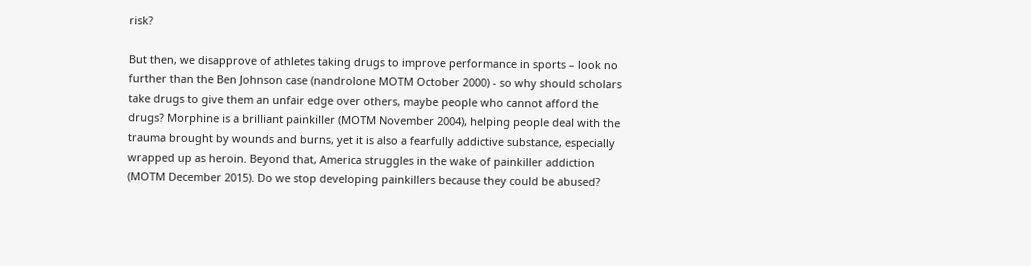risk?

But then, we disapprove of athletes taking drugs to improve performance in sports – look no further than the Ben Johnson case (nandrolone MOTM October 2000) - so why should scholars take drugs to give them an unfair edge over others, maybe people who cannot afford the drugs? Morphine is a brilliant painkiller (MOTM November 2004), helping people deal with the trauma brought by wounds and burns, yet it is also a fearfully addictive substance, especially wrapped up as heroin. Beyond that, America struggles in the wake of painkiller addiction (MOTM December 2015). Do we stop developing painkillers because they could be abused?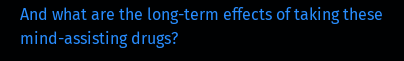And what are the long-term effects of taking these mind-assisting drugs?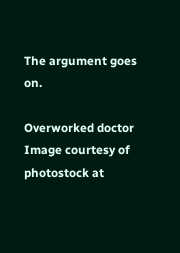The argument goes on.

Overworked doctor
Image courtesy of photostock at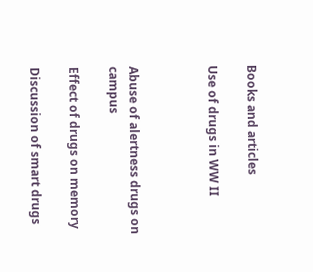Books and articles

Use of drugs in WW II



Abuse of alertness drugs on campus

Effect of drugs on memory

Discussion of smart drugs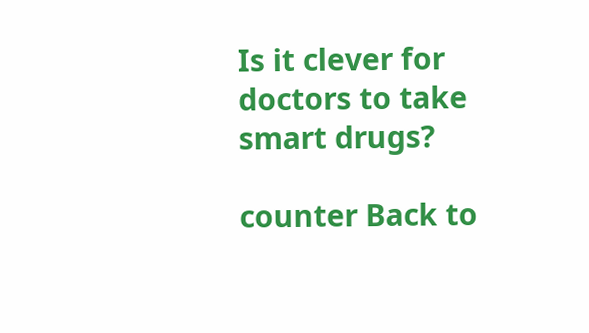Is it clever for doctors to take smart drugs?

counter Back to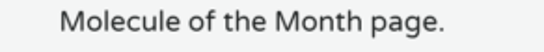Molecule of the Month page.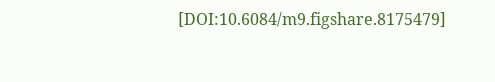[DOI:10.6084/m9.figshare.8175479]